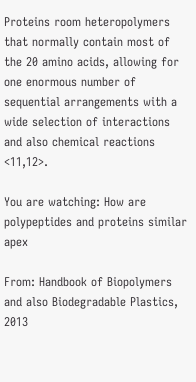Proteins room heteropolymers that normally contain most of the 20 amino acids, allowing for one enormous number of sequential arrangements with a wide selection of interactions and also chemical reactions <11,12>.

You are watching: How are polypeptides and proteins similar apex

From: Handbook of Biopolymers and also Biodegradable Plastics, 2013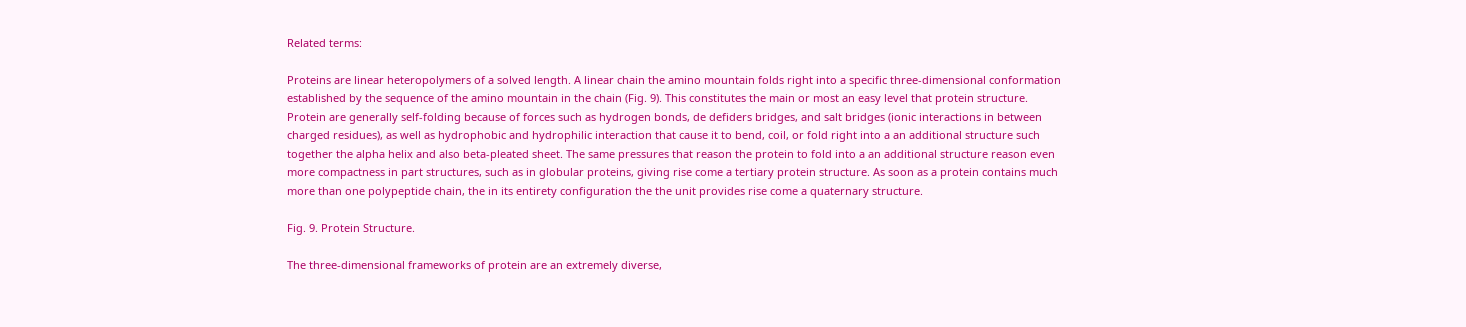Related terms:

Proteins are linear heteropolymers of a solved length. A linear chain the amino mountain folds right into a specific three-dimensional conformation established by the sequence of the amino mountain in the chain (Fig. 9). This constitutes the main or most an easy level that protein structure. Protein are generally self-folding because of forces such as hydrogen bonds, de defiders bridges, and salt bridges (ionic interactions in between charged residues), as well as hydrophobic and hydrophilic interaction that cause it to bend, coil, or fold right into a an additional structure such together the alpha helix and also beta-pleated sheet. The same pressures that reason the protein to fold into a an additional structure reason even more compactness in part structures, such as in globular proteins, giving rise come a tertiary protein structure. As soon as a protein contains much more than one polypeptide chain, the in its entirety configuration the the unit provides rise come a quaternary structure.

Fig. 9. Protein Structure.

The three-dimensional frameworks of protein are an extremely diverse,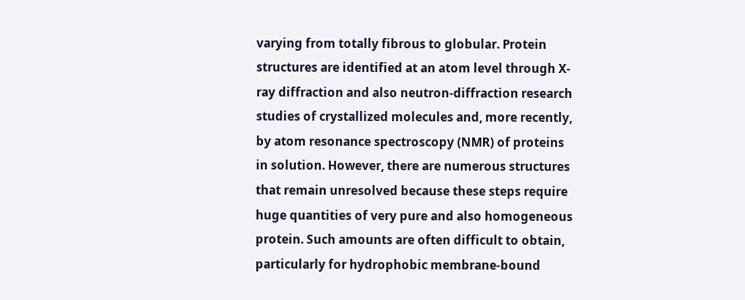varying from totally fibrous to globular. Protein structures are identified at an atom level through X-ray diffraction and also neutron-diffraction research studies of crystallized molecules and, more recently, by atom resonance spectroscopy (NMR) of proteins in solution. However, there are numerous structures that remain unresolved because these steps require huge quantities of very pure and also homogeneous protein. Such amounts are often difficult to obtain, particularly for hydrophobic membrane-bound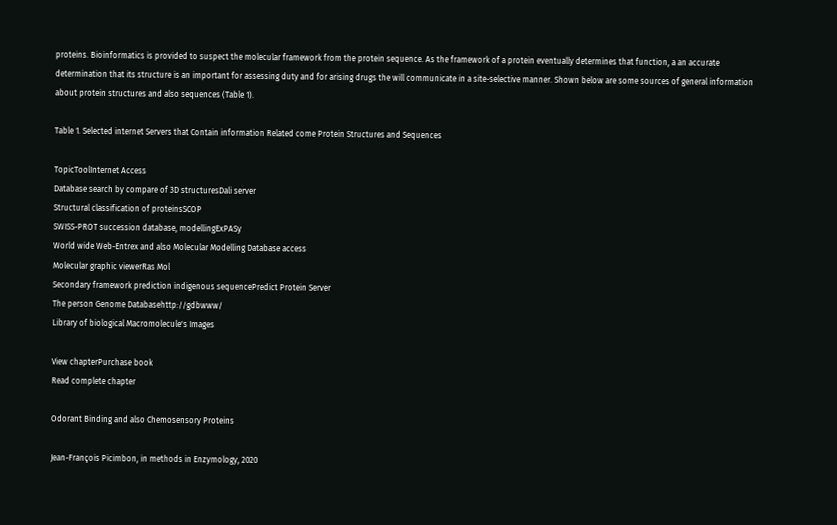proteins. Bioinformatics is provided to suspect the molecular framework from the protein sequence. As the framework of a protein eventually determines that function, a an accurate determination that its structure is an important for assessing duty and for arising drugs the will communicate in a site-selective manner. Shown below are some sources of general information about protein structures and also sequences (Table 1).

Table 1. Selected internet Servers that Contain information Related come Protein Structures and Sequences

TopicToolInternet Access
Database search by compare of 3D structuresDali server
Structural classification of proteinsSCOP
SWISS-PROT succession database, modellingExPASy
World wide Web-Entrex and also Molecular Modelling Database access
Molecular graphic viewerRas Mol
Secondary framework prediction indigenous sequencePredict Protein Server
The person Genome Databasehttp://gdbwww/
Library of biological Macromolecule's Images

View chapterPurchase book
Read complete chapter

Odorant Binding and also Chemosensory Proteins

Jean-François Picimbon, in methods in Enzymology, 2020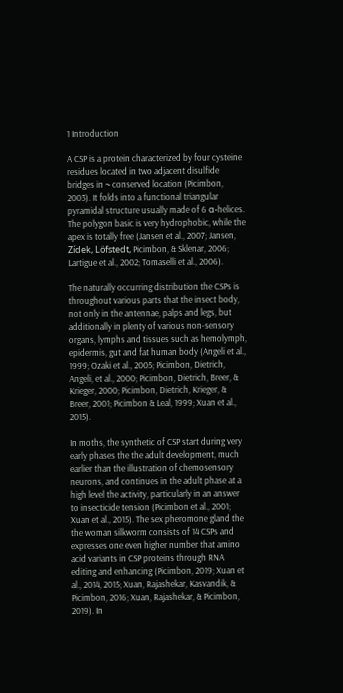1 Introduction

A CSP is a protein characterized by four cysteine residues located in two adjacent disulfide bridges in ~ conserved location (Picimbon, 2003). It folds into a functional triangular pyramidal structure usually made of 6 α-helices. The polygon basic is very hydrophobic, while the apex is totally free (Jansen et al., 2007; Jansen, Zídek, Löfstedt, Picimbon, & Sklenar, 2006; Lartigue et al., 2002; Tomaselli et al., 2006).

The naturally occurring distribution the CSPs is throughout various parts that the insect body, not only in the antennae, palps and legs, but additionally in plenty of various non-sensory organs, lymphs and tissues such as hemolymph, epidermis, gut and fat human body (Angeli et al., 1999; Ozaki et al., 2005; Picimbon, Dietrich, Angeli, et al., 2000; Picimbon, Dietrich, Breer, & Krieger, 2000; Picimbon, Dietrich, Krieger, & Breer, 2001; Picimbon & Leal, 1999; Xuan et al., 2015).

In moths, the synthetic of CSP start during very early phases the the adult development, much earlier than the illustration of chemosensory neurons, and continues in the adult phase at a high level the activity, particularly in an answer to insecticide tension (Picimbon et al., 2001; Xuan et al., 2015). The sex pheromone gland the the woman silkworm consists of 14 CSPs and expresses one even higher number that amino acid variants in CSP proteins through RNA editing and enhancing (Picimbon, 2019; Xuan et al., 2014, 2015; Xuan, Rajashekar, Kasvandik, & Picimbon, 2016; Xuan, Rajashekar, & Picimbon, 2019). In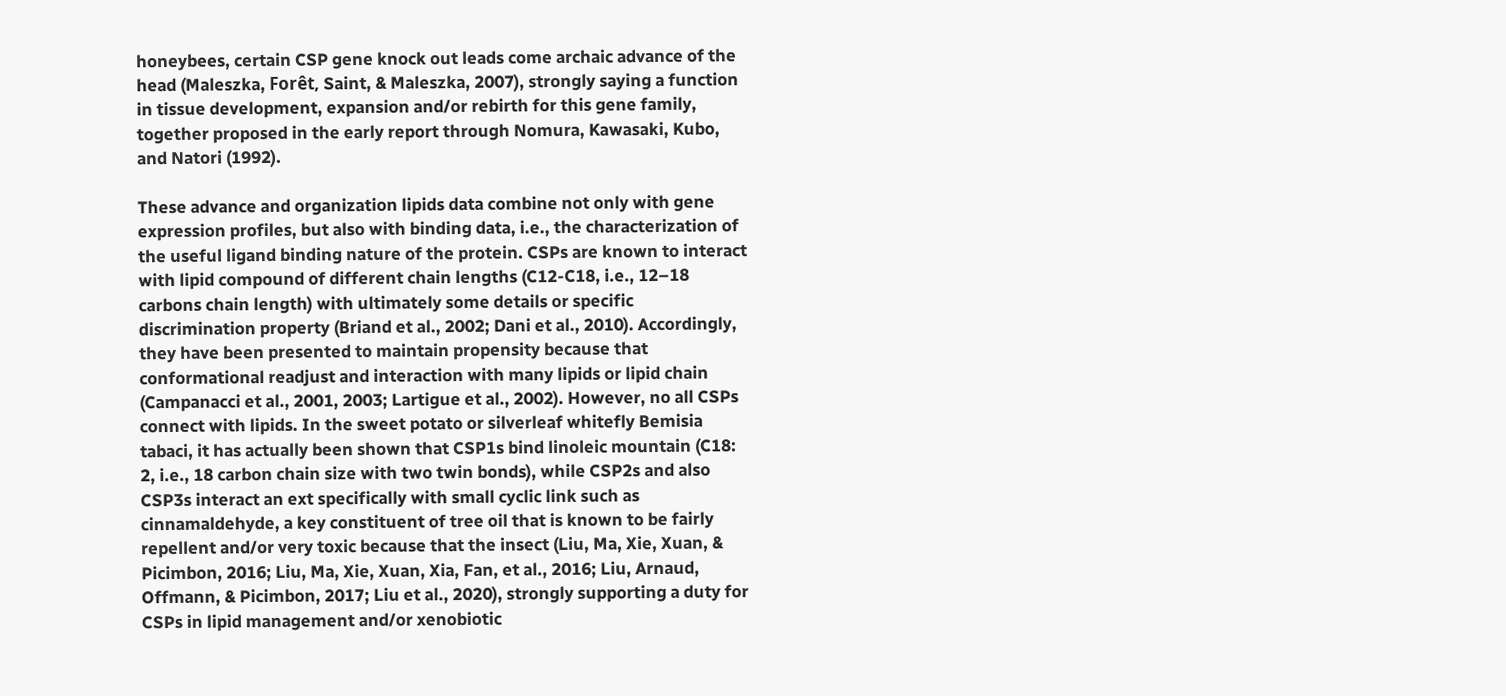honeybees, certain CSP gene knock out leads come archaic advance of the head (Maleszka, Forêt, Saint, & Maleszka, 2007), strongly saying a function in tissue development, expansion and/or rebirth for this gene family, together proposed in the early report through Nomura, Kawasaki, Kubo, and Natori (1992).

These advance and organization lipids data combine not only with gene expression profiles, but also with binding data, i.e., the characterization of the useful ligand binding nature of the protein. CSPs are known to interact with lipid compound of different chain lengths (C12-C18, i.e., 12–18 carbons chain length) with ultimately some details or specific discrimination property (Briand et al., 2002; Dani et al., 2010). Accordingly, they have been presented to maintain propensity because that conformational readjust and interaction with many lipids or lipid chain (Campanacci et al., 2001, 2003; Lartigue et al., 2002). However, no all CSPs connect with lipids. In the sweet potato or silverleaf whitefly Bemisia tabaci, it has actually been shown that CSP1s bind linoleic mountain (C18: 2, i.e., 18 carbon chain size with two twin bonds), while CSP2s and also CSP3s interact an ext specifically with small cyclic link such as cinnamaldehyde, a key constituent of tree oil that is known to be fairly repellent and/or very toxic because that the insect (Liu, Ma, Xie, Xuan, & Picimbon, 2016; Liu, Ma, Xie, Xuan, Xia, Fan, et al., 2016; Liu, Arnaud, Offmann, & Picimbon, 2017; Liu et al., 2020), strongly supporting a duty for CSPs in lipid management and/or xenobiotic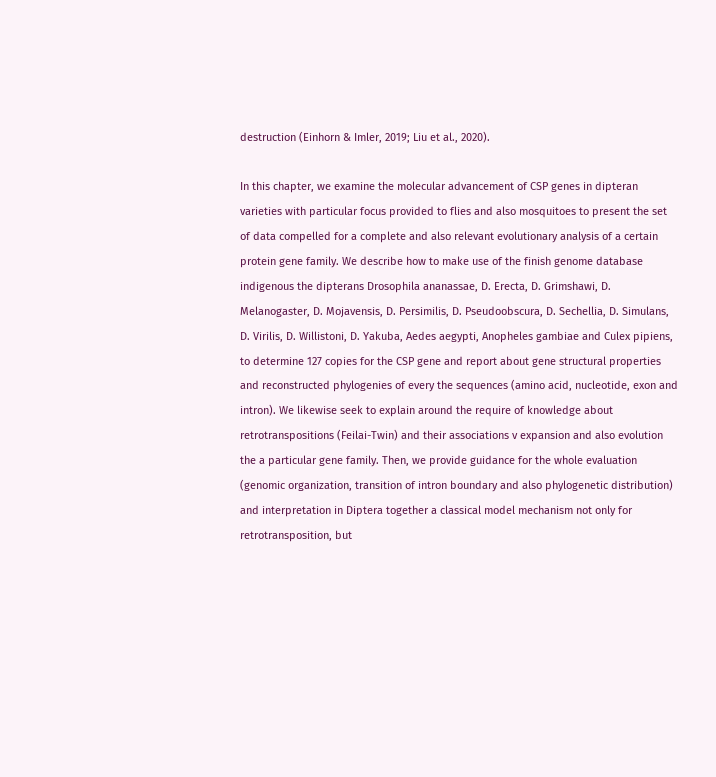destruction (Einhorn & Imler, 2019; Liu et al., 2020).

In this chapter, we examine the molecular advancement of CSP genes in dipteran varieties with particular focus provided to flies and also mosquitoes to present the set of data compelled for a complete and also relevant evolutionary analysis of a certain protein gene family. We describe how to make use of the finish genome database indigenous the dipterans Drosophila ananassae, D. Erecta, D. Grimshawi, D. Melanogaster, D. Mojavensis, D. Persimilis, D. Pseudoobscura, D. Sechellia, D. Simulans, D. Virilis, D. Willistoni, D. Yakuba, Aedes aegypti, Anopheles gambiae and Culex pipiens, to determine 127 copies for the CSP gene and report about gene structural properties and reconstructed phylogenies of every the sequences (amino acid, nucleotide, exon and intron). We likewise seek to explain around the require of knowledge about retrotranspositions (Feilai-Twin) and their associations v expansion and also evolution the a particular gene family. Then, we provide guidance for the whole evaluation (genomic organization, transition of intron boundary and also phylogenetic distribution) and interpretation in Diptera together a classical model mechanism not only for retrotransposition, but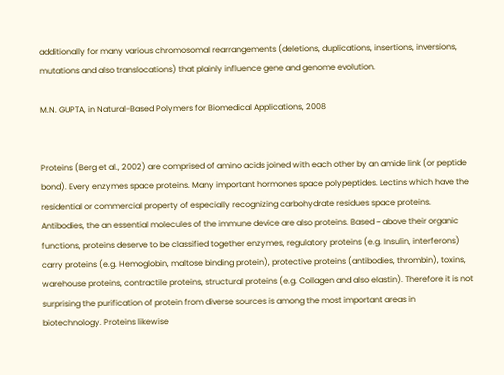additionally for many various chromosomal rearrangements (deletions, duplications, insertions, inversions, mutations and also translocations) that plainly influence gene and genome evolution.

M.N. GUPTA, in Natural-Based Polymers for Biomedical Applications, 2008


Proteins (Berg et al., 2002) are comprised of amino acids joined with each other by an amide link (or peptide bond). Every enzymes space proteins. Many important hormones space polypeptides. Lectins which have the residential or commercial property of especially recognizing carbohydrate residues space proteins. Antibodies, the an essential molecules of the immune device are also proteins. Based ~ above their organic functions, proteins deserve to be classified together enzymes, regulatory proteins (e.g. Insulin, interferons) carry proteins (e.g. Hemoglobin, maltose binding protein), protective proteins (antibodies, thrombin), toxins, warehouse proteins, contractile proteins, structural proteins (e.g. Collagen and also elastin). Therefore it is not surprising the purification of protein from diverse sources is among the most important areas in biotechnology. Proteins likewise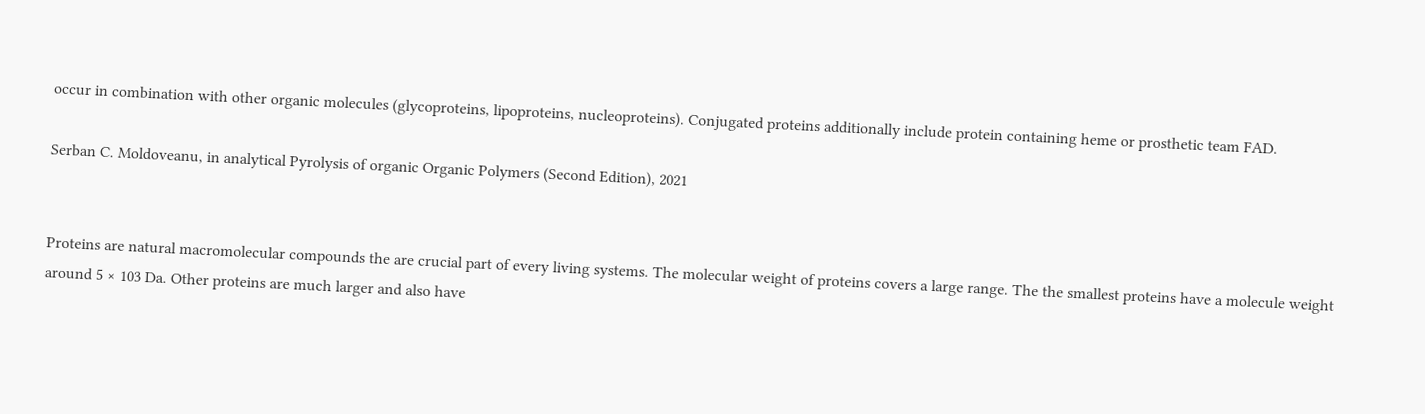occur in combination with other organic molecules (glycoproteins, lipoproteins, nucleoproteins). Conjugated proteins additionally include protein containing heme or prosthetic team FAD.

Serban C. Moldoveanu, in analytical Pyrolysis of organic Organic Polymers (Second Edition), 2021


Proteins are natural macromolecular compounds the are crucial part of every living systems. The molecular weight of proteins covers a large range. The the smallest proteins have a molecule weight around 5 × 103 Da. Other proteins are much larger and also have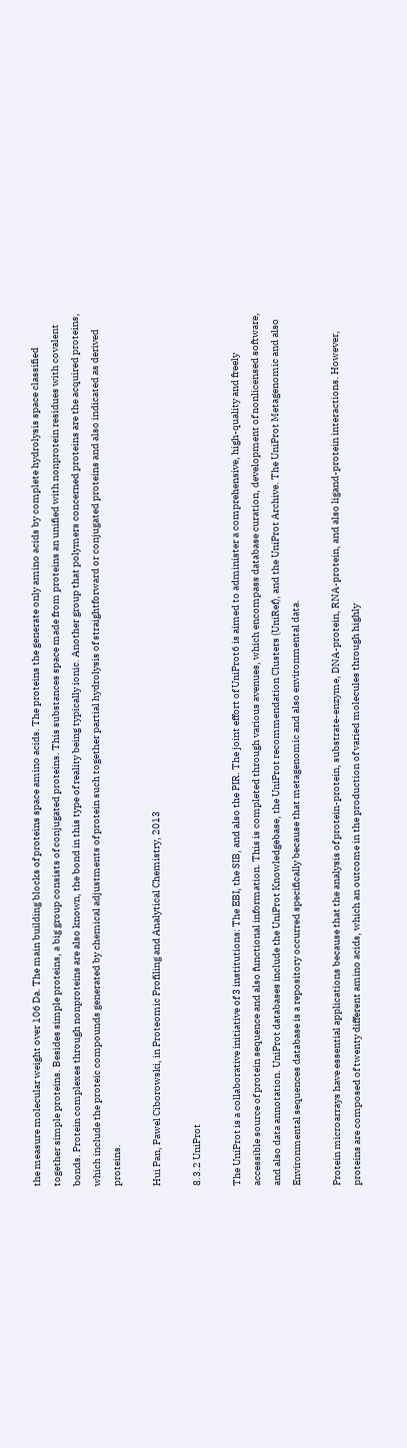the measure molecular weight over 106 Da. The main building blocks of proteins space amino acids. The proteins the generate only amino acids by complete hydrolysis space classified together simple proteins. Besides simple proteins, a big group consists of conjugated proteins. This substances space made from proteins an unified with nonprotein residues with covalent bonds. Protein complexes through nonproteins are also known, the bond in this type of reality being typically ionic. Another group that polymers concerned proteins are the acquired proteins, which include the proteic compounds generated by chemical adjustments of protein such together partial hydrolysis of straightforward or conjugated proteins and also indicated as derived proteins.

Hui Pan, Pawel Ciborowski, in Proteomic Profiling and Analytical Chemistry, 2013

8.3.2 UniProt

The UniProt is a collaborative initiative of 3 institutions: The EBI, the SIB, and also the PIR. The joint effort of UniProt6 is aimed to administer a comprehensive, high-quality and freely accessible source of protein sequence and also functional information. This is completed through various avenues, which encompass database curation, development of nonlicensed software, and also data annotation. UniProt databases include the UniProt Knowledgebase, the UniProt recommendation Clusters (UniRef), and the UniProt Archive. The UniProt Metagenomic and also Environmental sequences database is a repository occurred specifically because that metagenomic and also environmental data.

Protein microarrays have essential applications because that the analysis of protein-protein, substrate-enzyme, DNA-protein, RNA-protein, and also ligand-protein interactions. However, proteins are composed of twenty different amino acids, which an outcome in the production of varied molecules through highly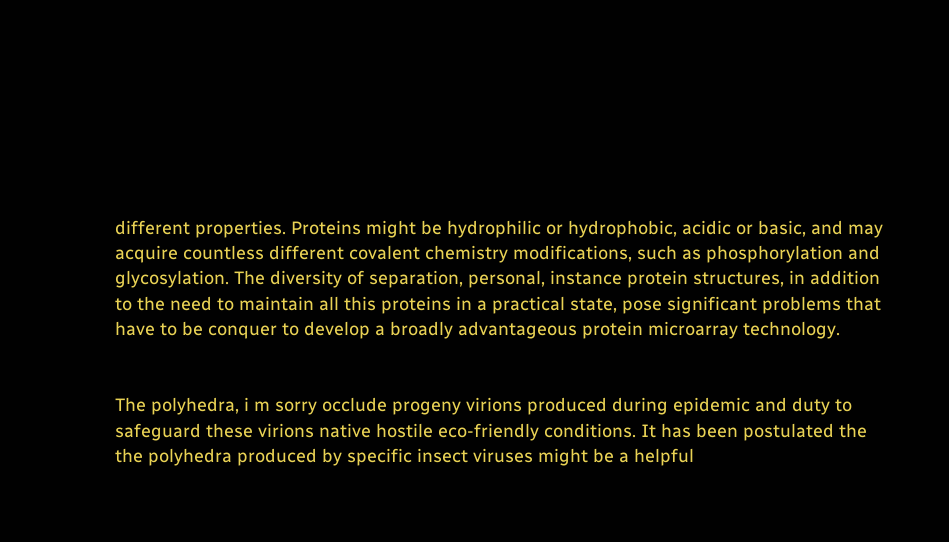different properties. Proteins might be hydrophilic or hydrophobic, acidic or basic, and may acquire countless different covalent chemistry modifications, such as phosphorylation and glycosylation. The diversity of separation, personal, instance protein structures, in addition to the need to maintain all this proteins in a practical state, pose significant problems that have to be conquer to develop a broadly advantageous protein microarray technology.


The polyhedra, i m sorry occlude progeny virions produced during epidemic and duty to safeguard these virions native hostile eco-friendly conditions. It has been postulated the the polyhedra produced by specific insect viruses might be a helpful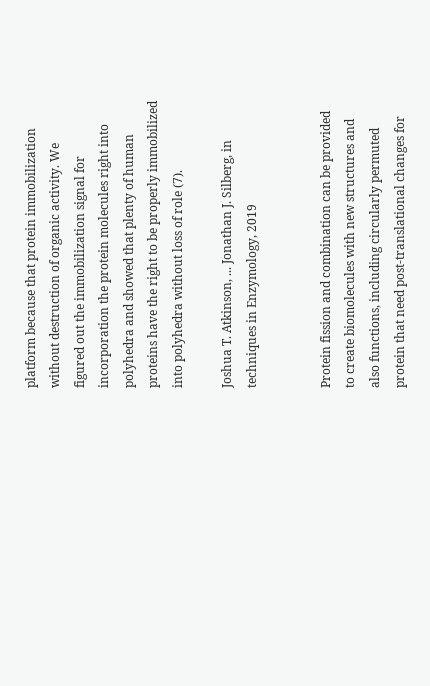platform because that protein immobilization without destruction of organic activity. We figured out the immobilization signal for incorporation the protein molecules right into polyhedra and showed that plenty of human proteins have the right to be properly immobilized into polyhedra without loss of role (7).

Joshua T. Atkinson, ... Jonathan J. Silberg, in techniques in Enzymology, 2019


Protein fission and combination can be provided to create biomolecules with new structures and also functions, including circularly permuted protein that need post-translational changes for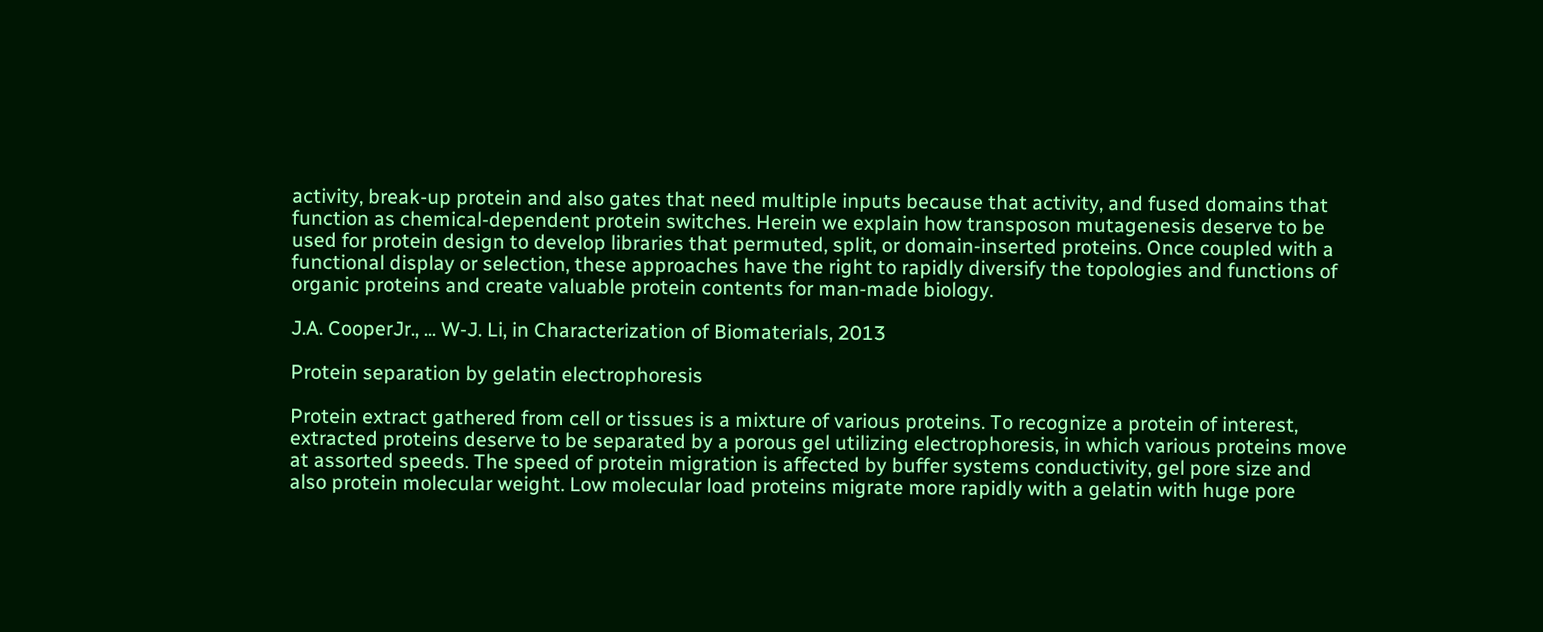activity, break-up protein and also gates that need multiple inputs because that activity, and fused domains that function as chemical-dependent protein switches. Herein we explain how transposon mutagenesis deserve to be used for protein design to develop libraries that permuted, split, or domain-inserted proteins. Once coupled with a functional display or selection, these approaches have the right to rapidly diversify the topologies and functions of organic proteins and create valuable protein contents for man-made biology.

J.A. CooperJr., ... W-J. Li, in Characterization of Biomaterials, 2013

Protein separation by gelatin electrophoresis

Protein extract gathered from cell or tissues is a mixture of various proteins. To recognize a protein of interest, extracted proteins deserve to be separated by a porous gel utilizing electrophoresis, in which various proteins move at assorted speeds. The speed of protein migration is affected by buffer systems conductivity, gel pore size and also protein molecular weight. Low molecular load proteins migrate more rapidly with a gelatin with huge pore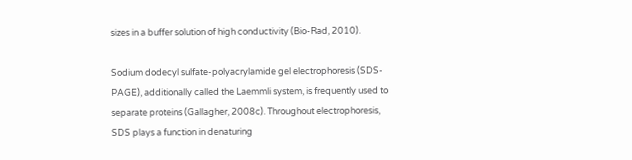sizes in a buffer solution of high conductivity (Bio-Rad, 2010).

Sodium dodecyl sulfate-polyacrylamide gel electrophoresis (SDS-PAGE), additionally called the Laemmli system, is frequently used to separate proteins (Gallagher, 2008c). Throughout electrophoresis, SDS plays a function in denaturing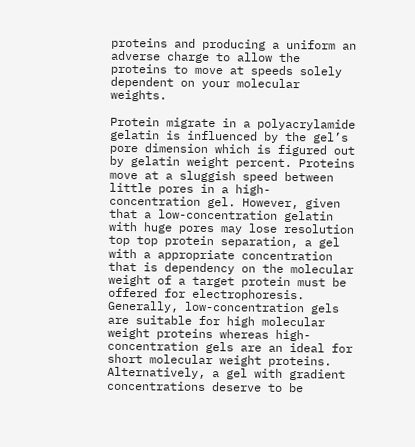proteins and producing a uniform an adverse charge to allow the proteins to move at speeds solely dependent on your molecular weights.

Protein migrate in a polyacrylamide gelatin is influenced by the gel’s pore dimension which is figured out by gelatin weight percent. Proteins move at a sluggish speed between little pores in a high-concentration gel. However, given that a low-concentration gelatin with huge pores may lose resolution top top protein separation, a gel with a appropriate concentration that is dependency on the molecular weight of a target protein must be offered for electrophoresis. Generally, low-concentration gels are suitable for high molecular weight proteins whereas high-concentration gels are an ideal for short molecular weight proteins. Alternatively, a gel with gradient concentrations deserve to be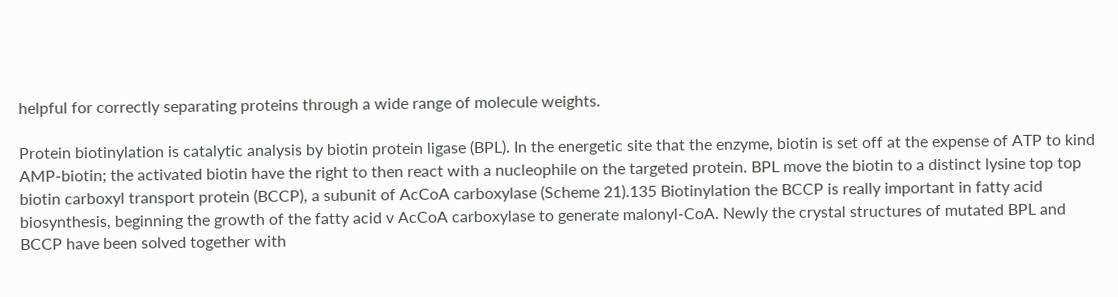helpful for correctly separating proteins through a wide range of molecule weights.

Protein biotinylation is catalytic analysis by biotin protein ligase (BPL). In the energetic site that the enzyme, biotin is set off at the expense of ATP to kind AMP-biotin; the activated biotin have the right to then react with a nucleophile on the targeted protein. BPL move the biotin to a distinct lysine top top biotin carboxyl transport protein (BCCP), a subunit of AcCoA carboxylase (Scheme 21).135 Biotinylation the BCCP is really important in fatty acid biosynthesis, beginning the growth of the fatty acid v AcCoA carboxylase to generate malonyl-CoA. Newly the crystal structures of mutated BPL and BCCP have been solved together with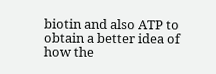biotin and also ATP to obtain a better idea of how the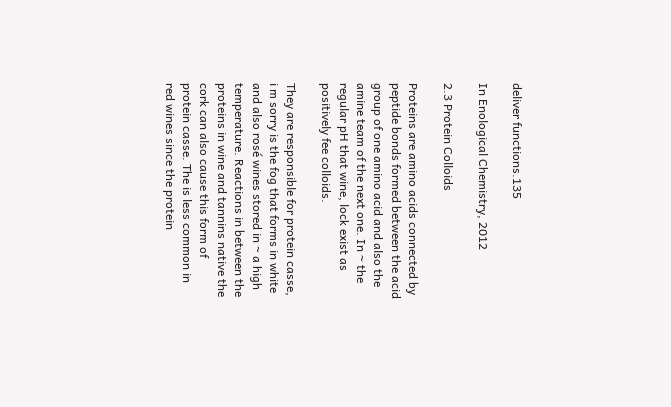deliver functions.135

In Enological Chemistry, 2012

2.3 Protein Colloids

Proteins are amino acids connected by peptide bonds formed between the acid group of one amino acid and also the amine team of the next one. In ~ the regular pH that wine, lock exist as positively fee colloids.

They are responsible for protein casse, i m sorry is the fog that forms in white and also rosé wines stored in ~ a high temperature. Reactions in between the proteins in wine and tannins native the cork can also cause this form of protein casse. The is less common in red wines since the protein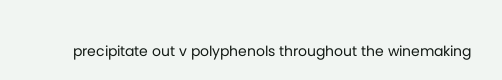precipitate out v polyphenols throughout the winemaking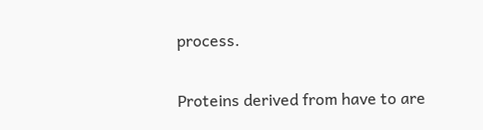process.

Proteins derived from have to are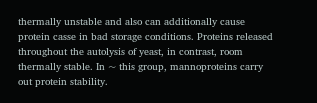thermally unstable and also can additionally cause protein casse in bad storage conditions. Proteins released throughout the autolysis of yeast, in contrast, room thermally stable. In ~ this group, mannoproteins carry out protein stability.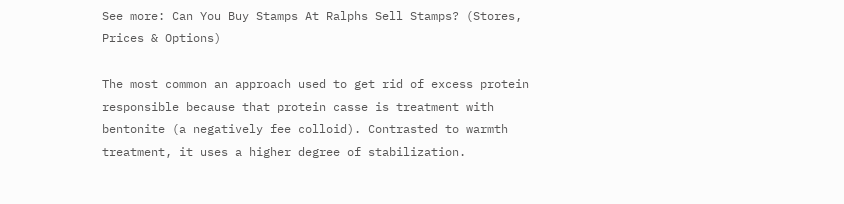See more: Can You Buy Stamps At Ralphs Sell Stamps? (Stores, Prices & Options)

The most common an approach used to get rid of excess protein responsible because that protein casse is treatment with bentonite (a negatively fee colloid). Contrasted to warmth treatment, it uses a higher degree of stabilization.